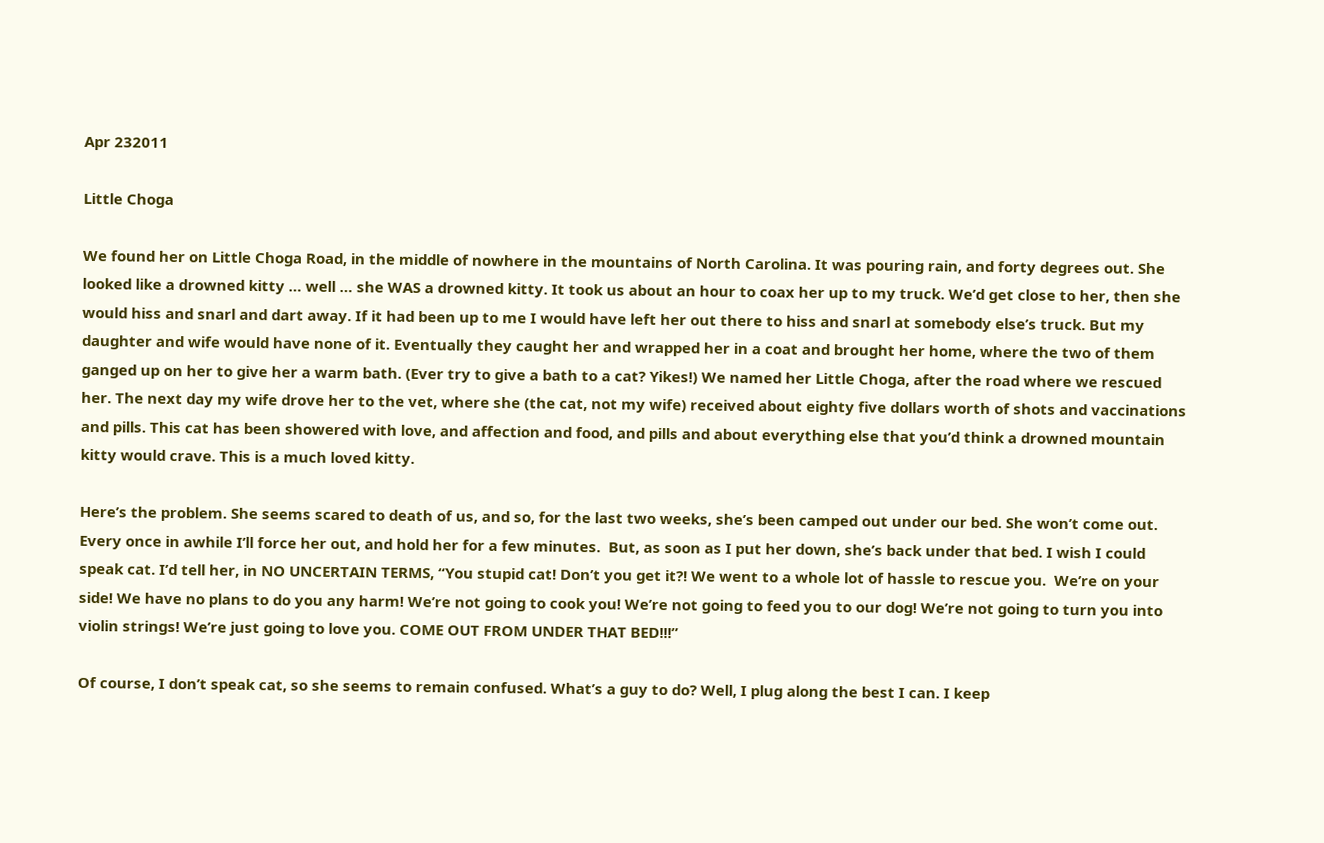Apr 232011

Little Choga

We found her on Little Choga Road, in the middle of nowhere in the mountains of North Carolina. It was pouring rain, and forty degrees out. She looked like a drowned kitty … well … she WAS a drowned kitty. It took us about an hour to coax her up to my truck. We’d get close to her, then she would hiss and snarl and dart away. If it had been up to me I would have left her out there to hiss and snarl at somebody else’s truck. But my daughter and wife would have none of it. Eventually they caught her and wrapped her in a coat and brought her home, where the two of them ganged up on her to give her a warm bath. (Ever try to give a bath to a cat? Yikes!) We named her Little Choga, after the road where we rescued her. The next day my wife drove her to the vet, where she (the cat, not my wife) received about eighty five dollars worth of shots and vaccinations and pills. This cat has been showered with love, and affection and food, and pills and about everything else that you’d think a drowned mountain kitty would crave. This is a much loved kitty.

Here’s the problem. She seems scared to death of us, and so, for the last two weeks, she’s been camped out under our bed. She won’t come out. Every once in awhile I’ll force her out, and hold her for a few minutes.  But, as soon as I put her down, she’s back under that bed. I wish I could speak cat. I’d tell her, in NO UNCERTAIN TERMS, “You stupid cat! Don’t you get it?! We went to a whole lot of hassle to rescue you.  We’re on your side! We have no plans to do you any harm! We’re not going to cook you! We’re not going to feed you to our dog! We’re not going to turn you into violin strings! We’re just going to love you. COME OUT FROM UNDER THAT BED!!!”

Of course, I don’t speak cat, so she seems to remain confused. What’s a guy to do? Well, I plug along the best I can. I keep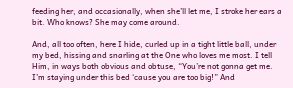feeding her, and occasionally, when she’ll let me, I stroke her ears a bit. Who knows? She may come around.

And, all too often, here I hide, curled up in a tight little ball, under my bed, hissing and snarling at the One who loves me most. I tell Him, in ways both obvious and obtuse, “You’re not gonna get me. I’m staying under this bed ‘cause you are too big!” And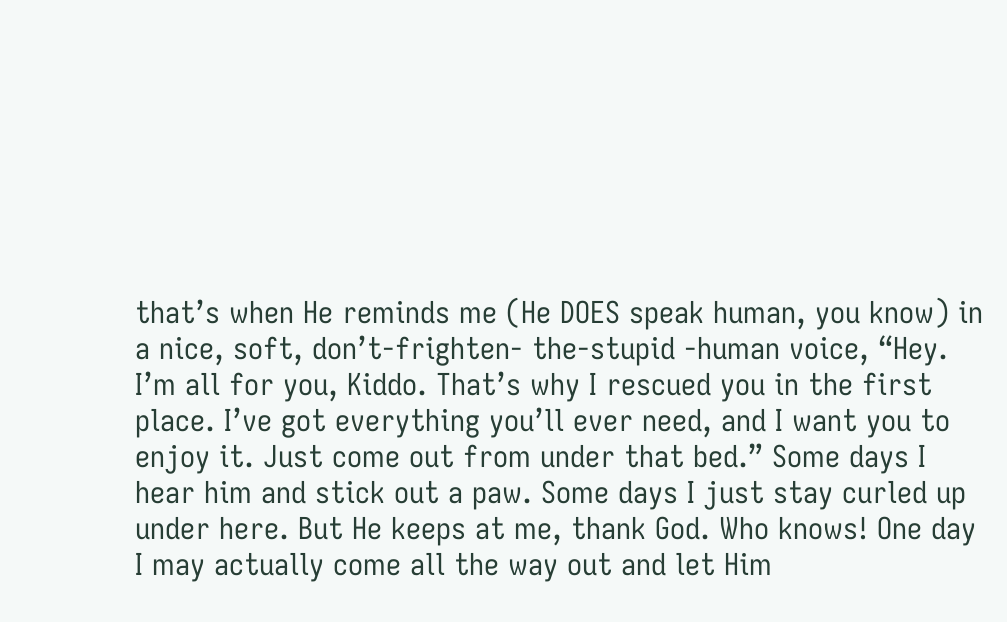that’s when He reminds me (He DOES speak human, you know) in a nice, soft, don’t-frighten- the-stupid -human voice, “Hey. I’m all for you, Kiddo. That’s why I rescued you in the first place. I’ve got everything you’ll ever need, and I want you to enjoy it. Just come out from under that bed.” Some days I hear him and stick out a paw. Some days I just stay curled up under here. But He keeps at me, thank God. Who knows! One day I may actually come all the way out and let Him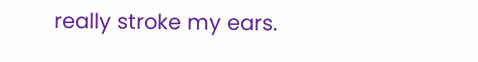really stroke my ears.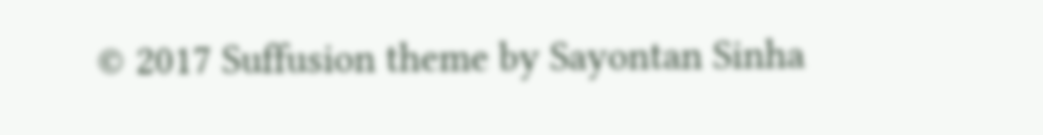© 2017 Suffusion theme by Sayontan Sinha